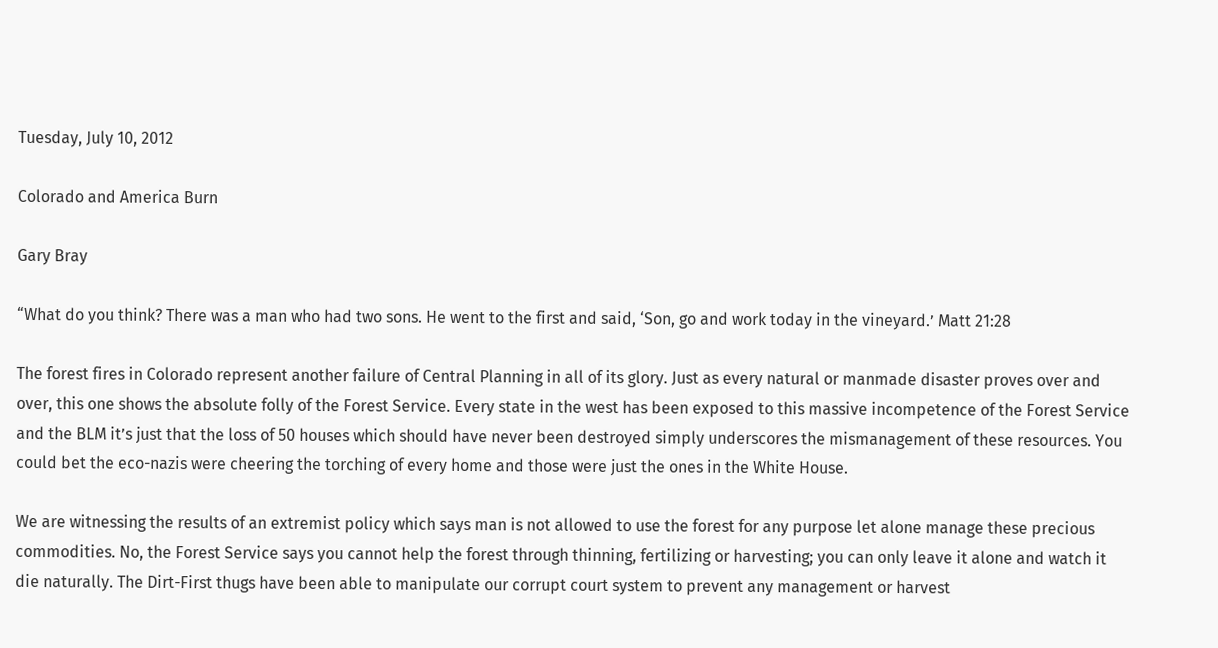Tuesday, July 10, 2012

Colorado and America Burn

Gary Bray

“What do you think? There was a man who had two sons. He went to the first and said, ‘Son, go and work today in the vineyard.’ Matt 21:28

The forest fires in Colorado represent another failure of Central Planning in all of its glory. Just as every natural or manmade disaster proves over and over, this one shows the absolute folly of the Forest Service. Every state in the west has been exposed to this massive incompetence of the Forest Service and the BLM it’s just that the loss of 50 houses which should have never been destroyed simply underscores the mismanagement of these resources. You could bet the eco-nazis were cheering the torching of every home and those were just the ones in the White House.

We are witnessing the results of an extremist policy which says man is not allowed to use the forest for any purpose let alone manage these precious commodities. No, the Forest Service says you cannot help the forest through thinning, fertilizing or harvesting; you can only leave it alone and watch it die naturally. The Dirt-First thugs have been able to manipulate our corrupt court system to prevent any management or harvest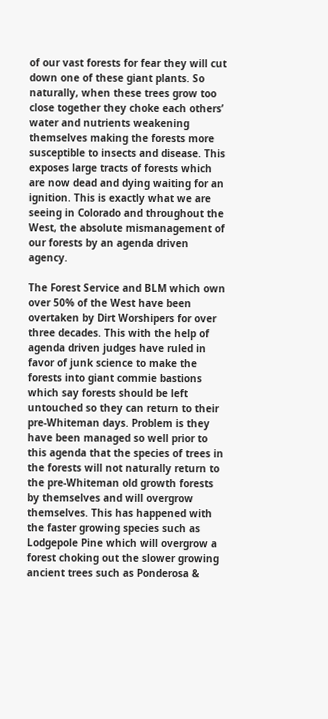of our vast forests for fear they will cut down one of these giant plants. So naturally, when these trees grow too close together they choke each others’ water and nutrients weakening themselves making the forests more susceptible to insects and disease. This exposes large tracts of forests which are now dead and dying waiting for an ignition. This is exactly what we are seeing in Colorado and throughout the West, the absolute mismanagement of our forests by an agenda driven agency.

The Forest Service and BLM which own over 50% of the West have been overtaken by Dirt Worshipers for over three decades. This with the help of agenda driven judges have ruled in favor of junk science to make the forests into giant commie bastions which say forests should be left untouched so they can return to their pre-Whiteman days. Problem is they have been managed so well prior to this agenda that the species of trees in the forests will not naturally return to the pre-Whiteman old growth forests by themselves and will overgrow themselves. This has happened with the faster growing species such as Lodgepole Pine which will overgrow a forest choking out the slower growing ancient trees such as Ponderosa &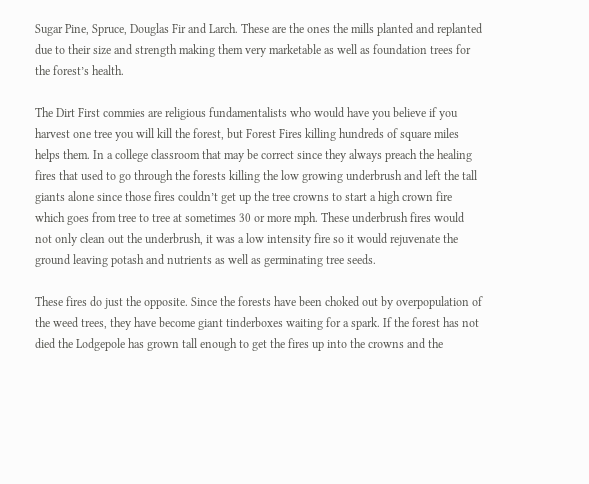Sugar Pine, Spruce, Douglas Fir and Larch. These are the ones the mills planted and replanted due to their size and strength making them very marketable as well as foundation trees for the forest’s health.

The Dirt First commies are religious fundamentalists who would have you believe if you harvest one tree you will kill the forest, but Forest Fires killing hundreds of square miles helps them. In a college classroom that may be correct since they always preach the healing fires that used to go through the forests killing the low growing underbrush and left the tall giants alone since those fires couldn’t get up the tree crowns to start a high crown fire which goes from tree to tree at sometimes 30 or more mph. These underbrush fires would not only clean out the underbrush, it was a low intensity fire so it would rejuvenate the ground leaving potash and nutrients as well as germinating tree seeds.

These fires do just the opposite. Since the forests have been choked out by overpopulation of the weed trees, they have become giant tinderboxes waiting for a spark. If the forest has not died the Lodgepole has grown tall enough to get the fires up into the crowns and the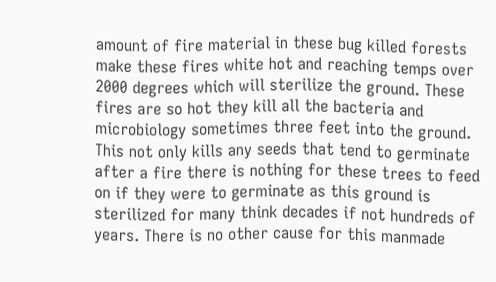amount of fire material in these bug killed forests make these fires white hot and reaching temps over 2000 degrees which will sterilize the ground. These fires are so hot they kill all the bacteria and microbiology sometimes three feet into the ground. This not only kills any seeds that tend to germinate after a fire there is nothing for these trees to feed on if they were to germinate as this ground is sterilized for many think decades if not hundreds of years. There is no other cause for this manmade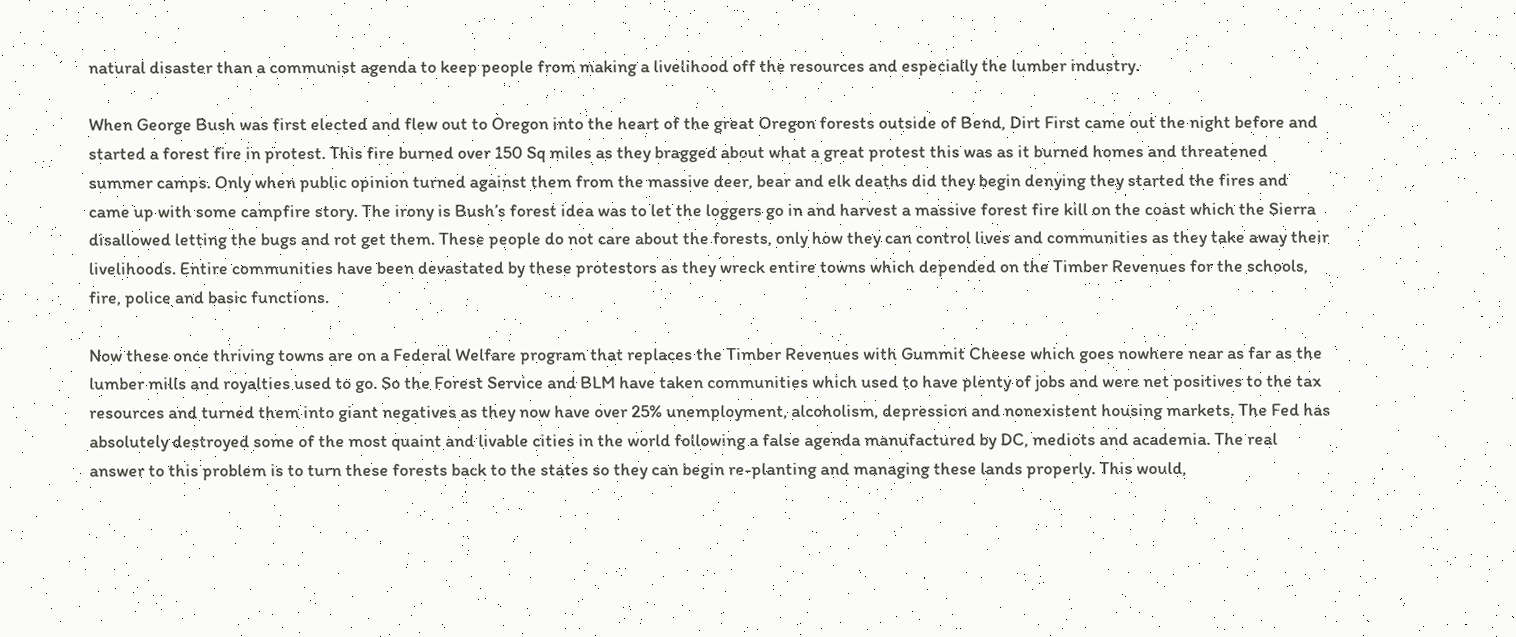natural disaster than a communist agenda to keep people from making a livelihood off the resources and especially the lumber industry.

When George Bush was first elected and flew out to Oregon into the heart of the great Oregon forests outside of Bend, Dirt First came out the night before and started a forest fire in protest. This fire burned over 150 Sq miles as they bragged about what a great protest this was as it burned homes and threatened summer camps. Only when public opinion turned against them from the massive deer, bear and elk deaths did they begin denying they started the fires and came up with some campfire story. The irony is Bush’s forest idea was to let the loggers go in and harvest a massive forest fire kill on the coast which the Sierra disallowed letting the bugs and rot get them. These people do not care about the forests, only how they can control lives and communities as they take away their livelihoods. Entire communities have been devastated by these protestors as they wreck entire towns which depended on the Timber Revenues for the schools, fire, police and basic functions.

Now these once thriving towns are on a Federal Welfare program that replaces the Timber Revenues with Gummit Cheese which goes nowhere near as far as the lumber mills and royalties used to go. So the Forest Service and BLM have taken communities which used to have plenty of jobs and were net positives to the tax resources and turned them into giant negatives as they now have over 25% unemployment, alcoholism, depression and nonexistent housing markets. The Fed has absolutely destroyed some of the most quaint and livable cities in the world following a false agenda manufactured by DC, mediots and academia. The real answer to this problem is to turn these forests back to the states so they can begin re-planting and managing these lands properly. This would,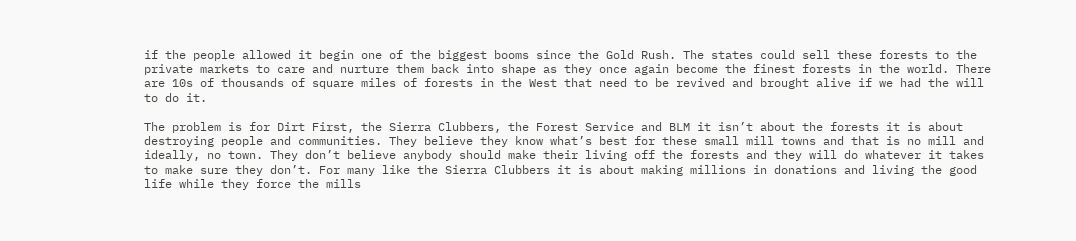if the people allowed it begin one of the biggest booms since the Gold Rush. The states could sell these forests to the private markets to care and nurture them back into shape as they once again become the finest forests in the world. There are 10s of thousands of square miles of forests in the West that need to be revived and brought alive if we had the will to do it.

The problem is for Dirt First, the Sierra Clubbers, the Forest Service and BLM it isn’t about the forests it is about destroying people and communities. They believe they know what’s best for these small mill towns and that is no mill and ideally, no town. They don’t believe anybody should make their living off the forests and they will do whatever it takes to make sure they don’t. For many like the Sierra Clubbers it is about making millions in donations and living the good life while they force the mills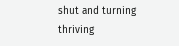shut and turning thriving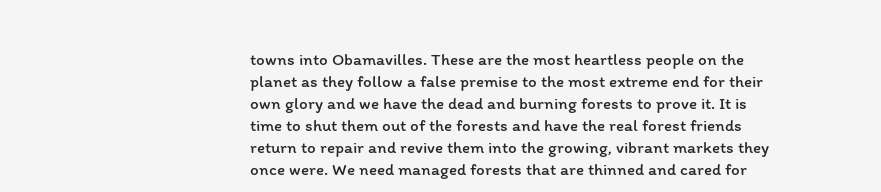towns into Obamavilles. These are the most heartless people on the planet as they follow a false premise to the most extreme end for their own glory and we have the dead and burning forests to prove it. It is time to shut them out of the forests and have the real forest friends return to repair and revive them into the growing, vibrant markets they once were. We need managed forests that are thinned and cared for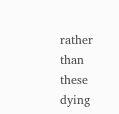rather than these dying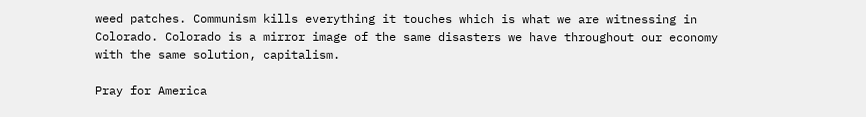weed patches. Communism kills everything it touches which is what we are witnessing in Colorado. Colorado is a mirror image of the same disasters we have throughout our economy with the same solution, capitalism.

Pray for America